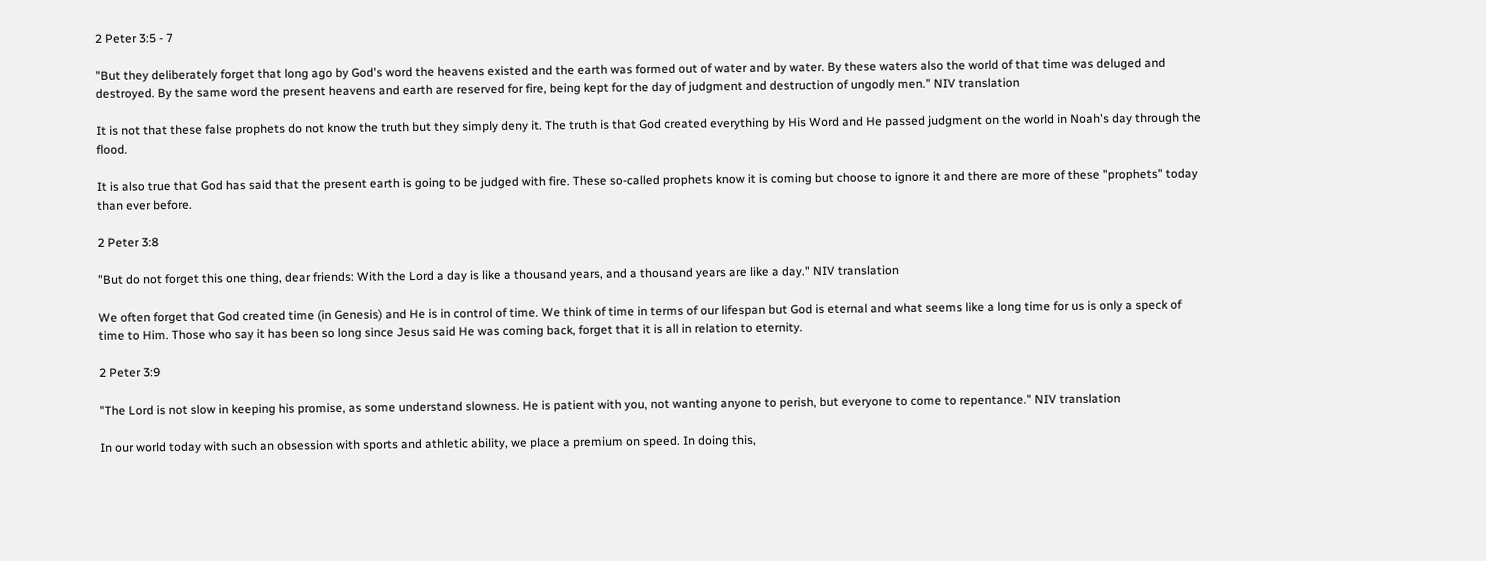2 Peter 3:5 - 7

"But they deliberately forget that long ago by God's word the heavens existed and the earth was formed out of water and by water. By these waters also the world of that time was deluged and destroyed. By the same word the present heavens and earth are reserved for fire, being kept for the day of judgment and destruction of ungodly men." NIV translation

It is not that these false prophets do not know the truth but they simply deny it. The truth is that God created everything by His Word and He passed judgment on the world in Noah's day through the flood.

It is also true that God has said that the present earth is going to be judged with fire. These so-called prophets know it is coming but choose to ignore it and there are more of these "prophets" today than ever before.

2 Peter 3:8

"But do not forget this one thing, dear friends: With the Lord a day is like a thousand years, and a thousand years are like a day." NIV translation

We often forget that God created time (in Genesis) and He is in control of time. We think of time in terms of our lifespan but God is eternal and what seems like a long time for us is only a speck of time to Him. Those who say it has been so long since Jesus said He was coming back, forget that it is all in relation to eternity.

2 Peter 3:9

"The Lord is not slow in keeping his promise, as some understand slowness. He is patient with you, not wanting anyone to perish, but everyone to come to repentance." NIV translation

In our world today with such an obsession with sports and athletic ability, we place a premium on speed. In doing this,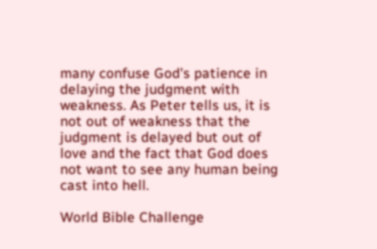many confuse God's patience in delaying the judgment with weakness. As Peter tells us, it is not out of weakness that the judgment is delayed but out of love and the fact that God does not want to see any human being cast into hell.

World Bible Challenge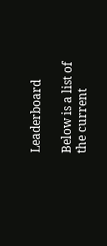Leaderboard

Below is a list of the current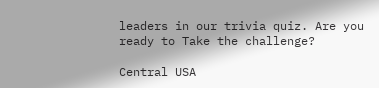leaders in our trivia quiz. Are you ready to Take the challenge?

Central USA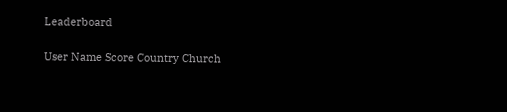Leaderboard

User Name Score Country Church